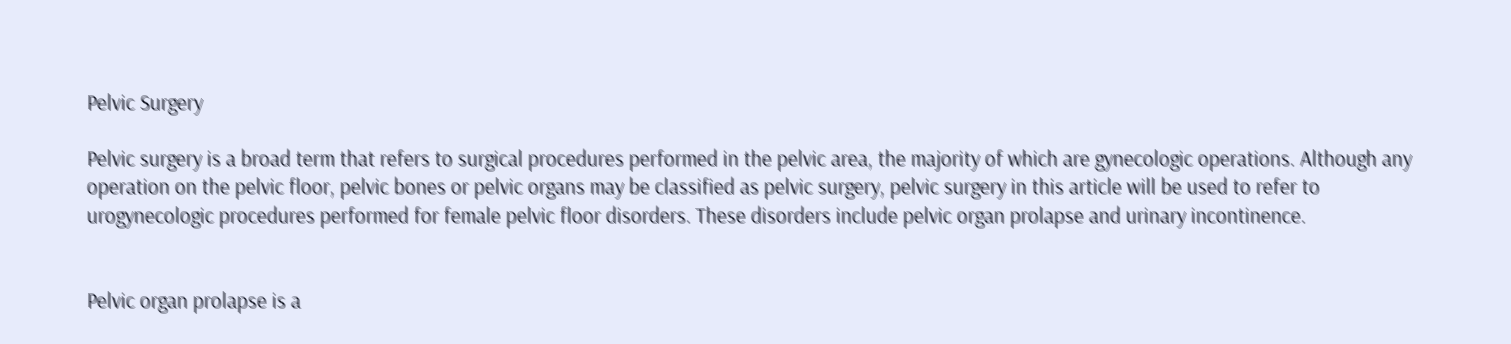Pelvic Surgery

Pelvic surgery is a broad term that refers to surgical procedures performed in the pelvic area, the majority of which are gynecologic operations. Although any operation on the pelvic floor, pelvic bones or pelvic organs may be classified as pelvic surgery, pelvic surgery in this article will be used to refer to urogynecologic procedures performed for female pelvic floor disorders. These disorders include pelvic organ prolapse and urinary incontinence.


Pelvic organ prolapse is a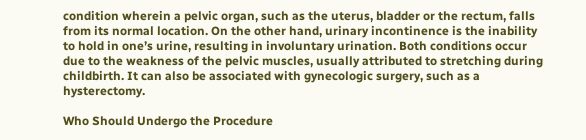condition wherein a pelvic organ, such as the uterus, bladder or the rectum, falls from its normal location. On the other hand, urinary incontinence is the inability to hold in one’s urine, resulting in involuntary urination. Both conditions occur due to the weakness of the pelvic muscles, usually attributed to stretching during childbirth. It can also be associated with gynecologic surgery, such as a hysterectomy.

Who Should Undergo the Procedure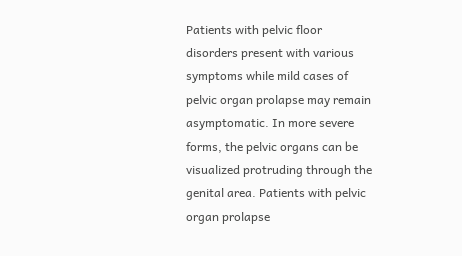Patients with pelvic floor disorders present with various symptoms while mild cases of pelvic organ prolapse may remain asymptomatic. In more severe forms, the pelvic organs can be visualized protruding through the genital area. Patients with pelvic organ prolapse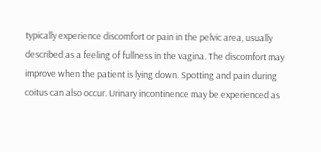typically experience discomfort or pain in the pelvic area, usually described as a feeling of fullness in the vagina. The discomfort may improve when the patient is lying down. Spotting and pain during coitus can also occur. Urinary incontinence may be experienced as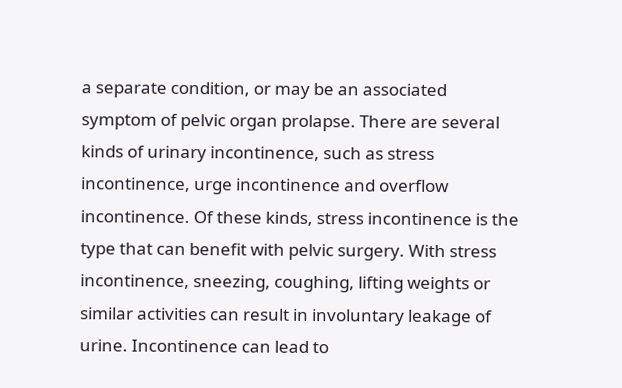a separate condition, or may be an associated symptom of pelvic organ prolapse. There are several kinds of urinary incontinence, such as stress incontinence, urge incontinence and overflow incontinence. Of these kinds, stress incontinence is the type that can benefit with pelvic surgery. With stress incontinence, sneezing, coughing, lifting weights or similar activities can result in involuntary leakage of urine. Incontinence can lead to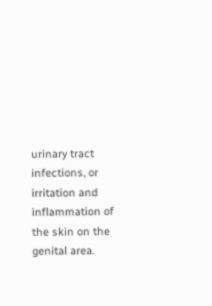urinary tract infections, or irritation and inflammation of the skin on the genital area.